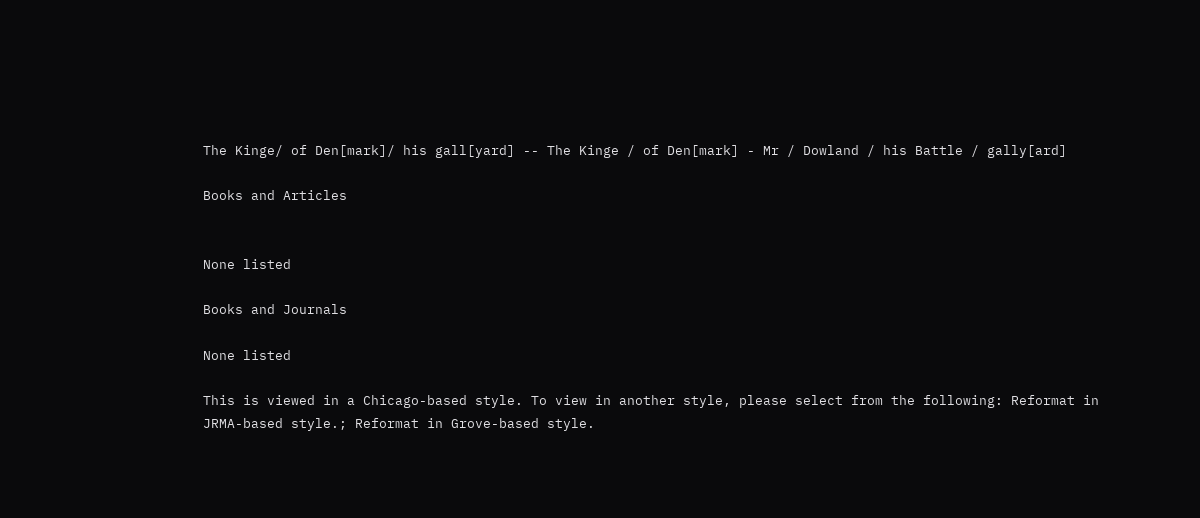The Kinge/ of Den[mark]/ his gall[yard] -- The Kinge / of Den[mark] - Mr / Dowland / his Battle / gally[ard]

Books and Articles


None listed

Books and Journals

None listed

This is viewed in a Chicago-based style. To view in another style, please select from the following: Reformat in JRMA-based style.; Reformat in Grove-based style.